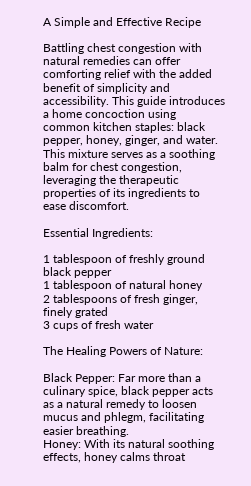A Simple and Effective Recipe

Battling chest congestion with natural remedies can offer comforting relief with the added benefit of simplicity and accessibility. This guide introduces a home concoction using common kitchen staples: black pepper, honey, ginger, and water. This mixture serves as a soothing balm for chest congestion, leveraging the therapeutic properties of its ingredients to ease discomfort.

Essential Ingredients:

1 tablespoon of freshly ground black pepper
1 tablespoon of natural honey
2 tablespoons of fresh ginger, finely grated
3 cups of fresh water

The Healing Powers of Nature:

Black Pepper: Far more than a culinary spice, black pepper acts as a natural remedy to loosen mucus and phlegm, facilitating easier breathing.
Honey: With its natural soothing effects, honey calms throat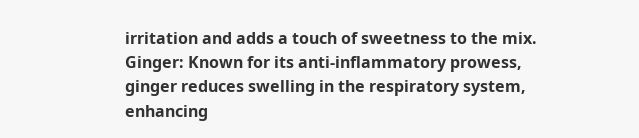irritation and adds a touch of sweetness to the mix.
Ginger: Known for its anti-inflammatory prowess, ginger reduces swelling in the respiratory system, enhancing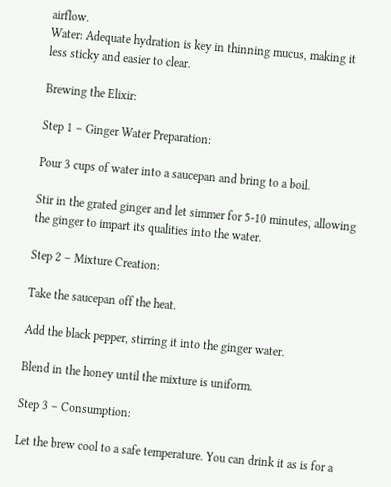airflow.
Water: Adequate hydration is key in thinning mucus, making it less sticky and easier to clear.

Brewing the Elixir:

Step 1 – Ginger Water Preparation:

Pour 3 cups of water into a saucepan and bring to a boil.

Stir in the grated ginger and let simmer for 5-10 minutes, allowing the ginger to impart its qualities into the water.

Step 2 – Mixture Creation:

Take the saucepan off the heat.

Add the black pepper, stirring it into the ginger water.

Blend in the honey until the mixture is uniform.

Step 3 – Consumption:

Let the brew cool to a safe temperature. You can drink it as is for a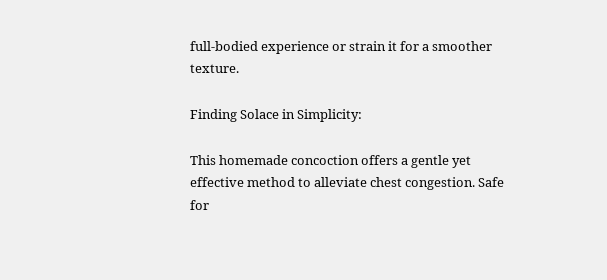full-bodied experience or strain it for a smoother texture.

Finding Solace in Simplicity:

This homemade concoction offers a gentle yet effective method to alleviate chest congestion. Safe for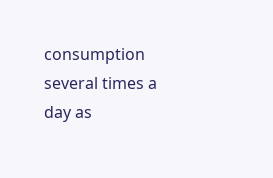consumption several times a day as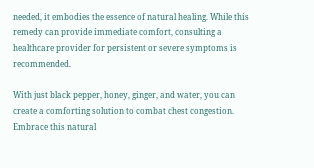needed, it embodies the essence of natural healing. While this remedy can provide immediate comfort, consulting a healthcare provider for persistent or severe symptoms is recommended.

With just black pepper, honey, ginger, and water, you can create a comforting solution to combat chest congestion. Embrace this natural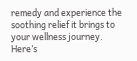remedy and experience the soothing relief it brings to your wellness journey. Here’s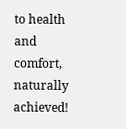to health and comfort, naturally achieved!